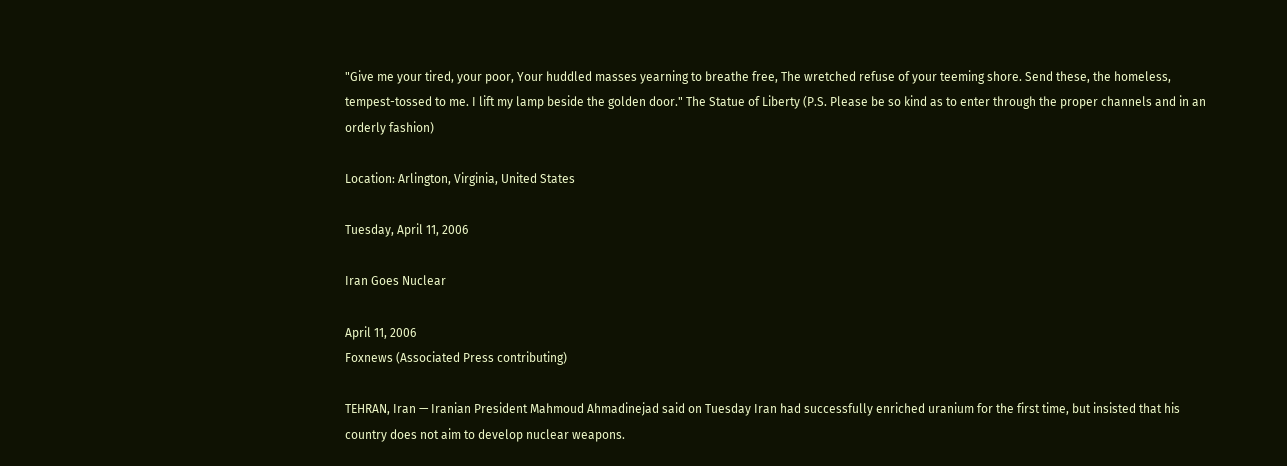"Give me your tired, your poor, Your huddled masses yearning to breathe free, The wretched refuse of your teeming shore. Send these, the homeless, tempest-tossed to me. I lift my lamp beside the golden door." The Statue of Liberty (P.S. Please be so kind as to enter through the proper channels and in an orderly fashion)

Location: Arlington, Virginia, United States

Tuesday, April 11, 2006

Iran Goes Nuclear

April 11, 2006
Foxnews (Associated Press contributing)

TEHRAN, Iran — Iranian President Mahmoud Ahmadinejad said on Tuesday Iran had successfully enriched uranium for the first time, but insisted that his country does not aim to develop nuclear weapons.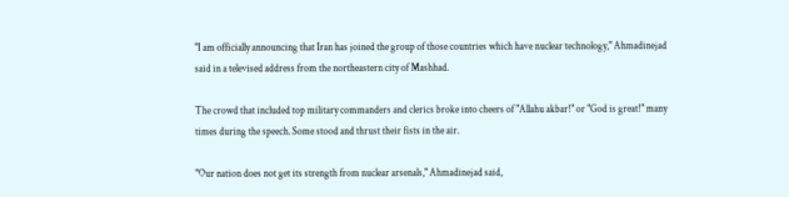"I am officially announcing that Iran has joined the group of those countries which have nuclear technology," Ahmadinejad said in a televised address from the northeastern city of Mashhad.

The crowd that included top military commanders and clerics broke into cheers of "Allahu akbar!" or "God is great!" many times during the speech. Some stood and thrust their fists in the air.

"Our nation does not get its strength from nuclear arsenals," Ahmadinejad said,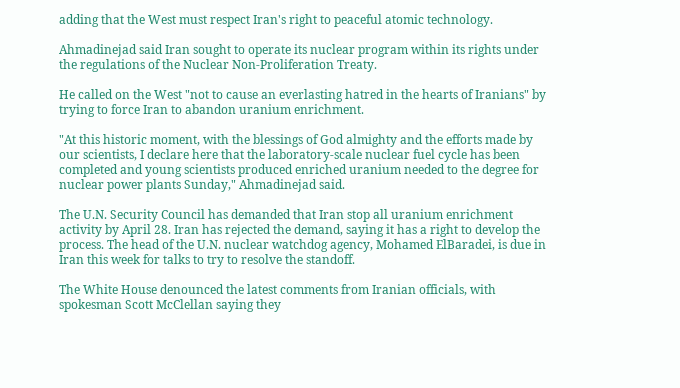adding that the West must respect Iran's right to peaceful atomic technology.

Ahmadinejad said Iran sought to operate its nuclear program within its rights under the regulations of the Nuclear Non-Proliferation Treaty.

He called on the West "not to cause an everlasting hatred in the hearts of Iranians" by trying to force Iran to abandon uranium enrichment.

"At this historic moment, with the blessings of God almighty and the efforts made by our scientists, I declare here that the laboratory-scale nuclear fuel cycle has been completed and young scientists produced enriched uranium needed to the degree for nuclear power plants Sunday," Ahmadinejad said.

The U.N. Security Council has demanded that Iran stop all uranium enrichment activity by April 28. Iran has rejected the demand, saying it has a right to develop the process. The head of the U.N. nuclear watchdog agency, Mohamed ElBaradei, is due in Iran this week for talks to try to resolve the standoff.

The White House denounced the latest comments from Iranian officials, with spokesman Scott McClellan saying they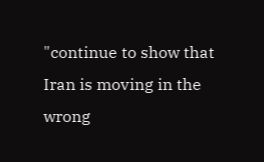"continue to show that Iran is moving in the wrong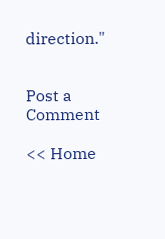direction."


Post a Comment

<< Home